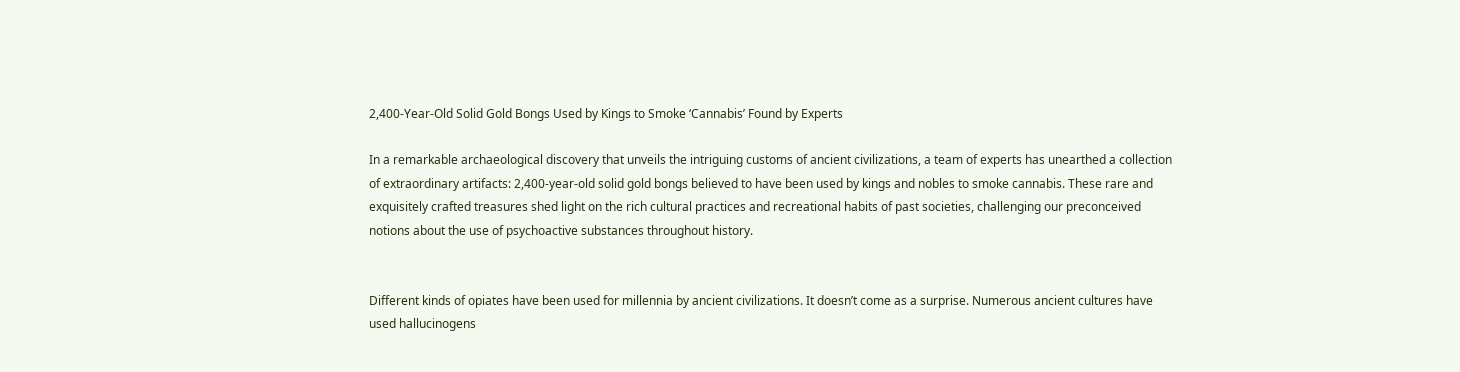2,400-Year-Old Solid Gold Bongs Used by Kings to Smoke ‘Cannabis’ Found by Experts

In a remarkable archaeological discovery that unveils the intriguing customs of ancient civilizations, a team of experts has unearthed a collection of extraordinary artifacts: 2,400-year-old solid gold bongs believed to have been used by kings and nobles to smoke cannabis. These rare and exquisitely crafted treasures shed light on the rich cultural practices and recreational habits of past societies, challenging our preconceived notions about the use of psychoactive substances throughout history.


Different kinds of opiates have been used for millennia by ancient civilizations. It doesn’t come as a surprise. Numerous ancient cultures have used hallucinogens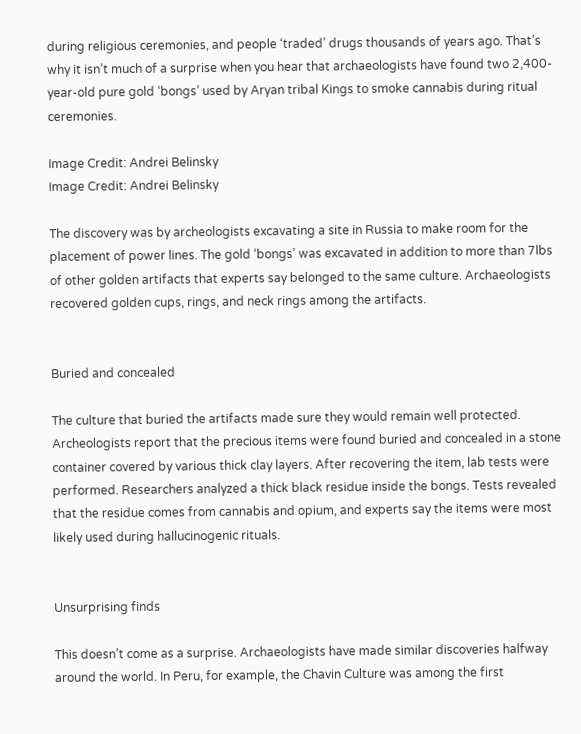during religious ceremonies, and people ‘traded’ drugs thousands of years ago. That’s why it isn’t much of a surprise when you hear that archaeologists have found two 2,400-year-old pure gold ‘bongs’ used by Aryan tribal Kings to smoke cannabis during ritual ceremonies.

Image Credit: Andrei Belinsky
Image Credit: Andrei Belinsky

The discovery was by archeologists excavating a site in Russia to make room for the placement of power lines. The gold ‘bongs’ was excavated in addition to more than 7lbs of other golden artifacts that experts say belonged to the same culture. Archaeologists recovered golden cups, rings, and neck rings among the artifacts.


Buried and concealed

The culture that buried the artifacts made sure they would remain well protected. Archeologists report that the precious items were found buried and concealed in a stone container covered by various thick clay layers. After recovering the item, lab tests were performed. Researchers analyzed a thick black residue inside the bongs. Tests revealed that the residue comes from cannabis and opium, and experts say the items were most likely used during hallucinogenic rituals.


Unsurprising finds

This doesn’t come as a surprise. Archaeologists have made similar discoveries halfway around the world. In Peru, for example, the Chavin Culture was among the first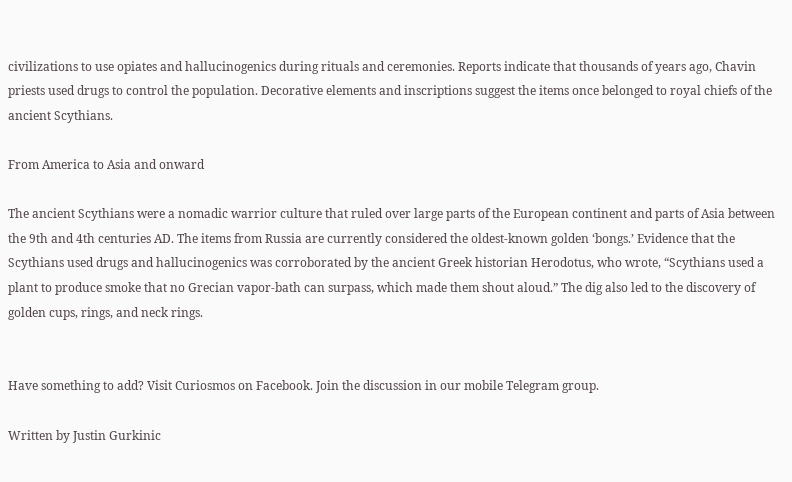civilizations to use opiates and hallucinogenics during rituals and ceremonies. Reports indicate that thousands of years ago, Chavin priests used drugs to control the population. Decorative elements and inscriptions suggest the items once belonged to royal chiefs of the ancient Scythians.

From America to Asia and onward

The ancient Scythians were a nomadic warrior culture that ruled over large parts of the European continent and parts of Asia between the 9th and 4th centuries AD. The items from Russia are currently considered the oldest-known golden ‘bongs.’ Evidence that the Scythians used drugs and hallucinogenics was corroborated by the ancient Greek historian Herodotus, who wrote, “Scythians used a plant to produce smoke that no Grecian vapor-bath can surpass, which made them shout aloud.” The dig also led to the discovery of golden cups, rings, and neck rings.


Have something to add? Visit Curiosmos on Facebook. Join the discussion in our mobile Telegram group.

Written by Justin Gurkinic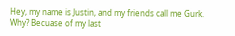Hey, my name is Justin, and my friends call me Gurk. Why? Becuase of my last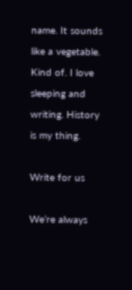name. It sounds like a vegetable. Kind of. I love sleeping and writing. History is my thing.

Write for us

We’re always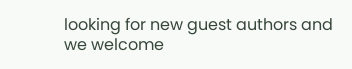looking for new guest authors and we welcome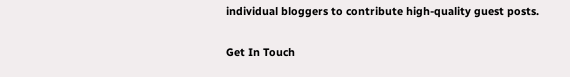individual bloggers to contribute high-quality guest posts.

Get In Touch